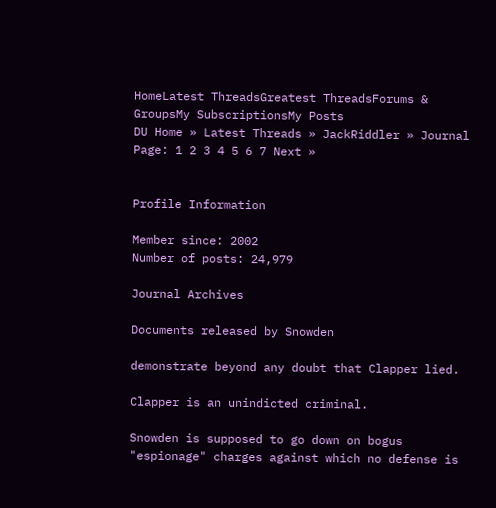HomeLatest ThreadsGreatest ThreadsForums & GroupsMy SubscriptionsMy Posts
DU Home » Latest Threads » JackRiddler » Journal
Page: 1 2 3 4 5 6 7 Next »


Profile Information

Member since: 2002
Number of posts: 24,979

Journal Archives

Documents released by Snowden

demonstrate beyond any doubt that Clapper lied.

Clapper is an unindicted criminal.

Snowden is supposed to go down on bogus "espionage" charges against which no defense is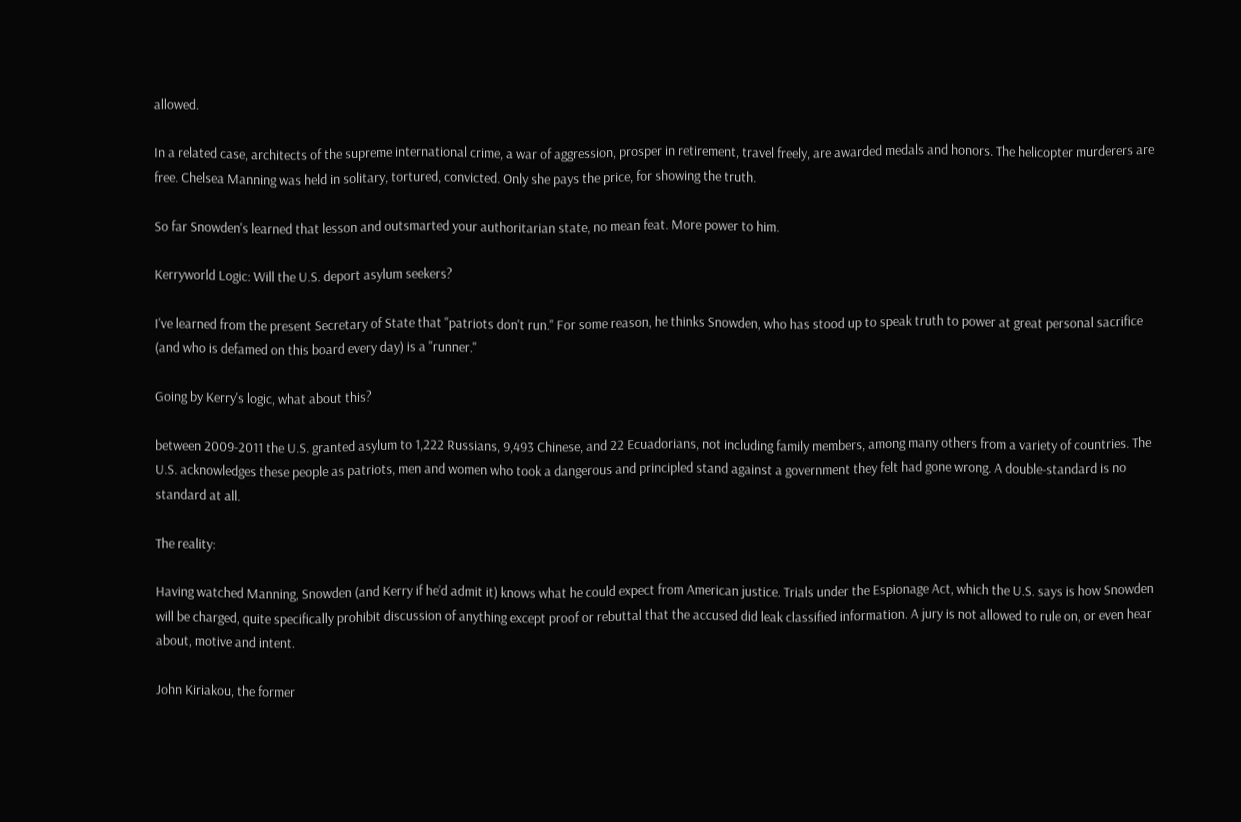allowed.

In a related case, architects of the supreme international crime, a war of aggression, prosper in retirement, travel freely, are awarded medals and honors. The helicopter murderers are free. Chelsea Manning was held in solitary, tortured, convicted. Only she pays the price, for showing the truth.

So far Snowden's learned that lesson and outsmarted your authoritarian state, no mean feat. More power to him.

Kerryworld Logic: Will the U.S. deport asylum seekers?

I've learned from the present Secretary of State that "patriots don't run." For some reason, he thinks Snowden, who has stood up to speak truth to power at great personal sacrifice (and who is defamed on this board every day) is a "runner."

Going by Kerry's logic, what about this?

between 2009-2011 the U.S. granted asylum to 1,222 Russians, 9,493 Chinese, and 22 Ecuadorians, not including family members, among many others from a variety of countries. The U.S. acknowledges these people as patriots, men and women who took a dangerous and principled stand against a government they felt had gone wrong. A double-standard is no standard at all.

The reality:

Having watched Manning, Snowden (and Kerry if he’d admit it) knows what he could expect from American justice. Trials under the Espionage Act, which the U.S. says is how Snowden will be charged, quite specifically prohibit discussion of anything except proof or rebuttal that the accused did leak classified information. A jury is not allowed to rule on, or even hear about, motive and intent.

John Kiriakou, the former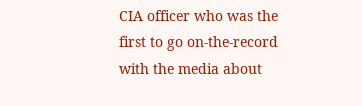CIA officer who was the first to go on-the-record with the media about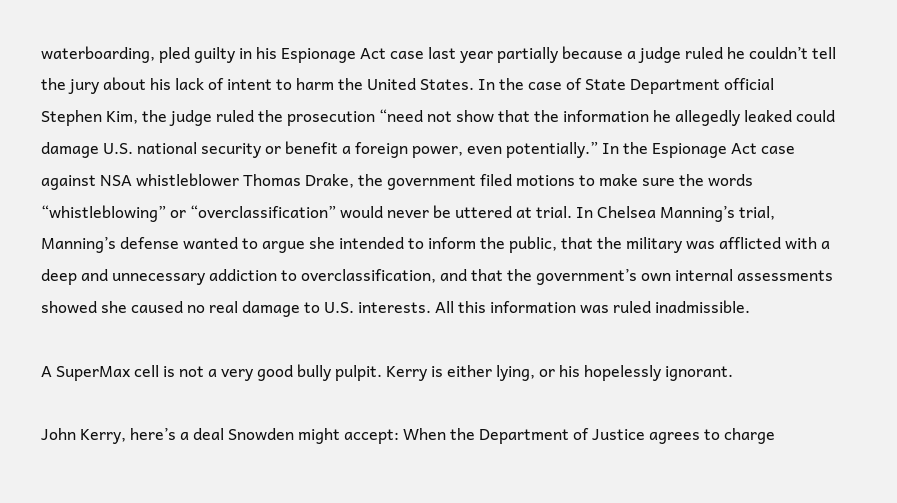waterboarding, pled guilty in his Espionage Act case last year partially because a judge ruled he couldn’t tell the jury about his lack of intent to harm the United States. In the case of State Department official Stephen Kim, the judge ruled the prosecution “need not show that the information he allegedly leaked could damage U.S. national security or benefit a foreign power, even potentially.” In the Espionage Act case against NSA whistleblower Thomas Drake, the government filed motions to make sure the words “whistleblowing” or “overclassification” would never be uttered at trial. In Chelsea Manning’s trial, Manning’s defense wanted to argue she intended to inform the public, that the military was afflicted with a deep and unnecessary addiction to overclassification, and that the government’s own internal assessments showed she caused no real damage to U.S. interests. All this information was ruled inadmissible.

A SuperMax cell is not a very good bully pulpit. Kerry is either lying, or his hopelessly ignorant.

John Kerry, here’s a deal Snowden might accept: When the Department of Justice agrees to charge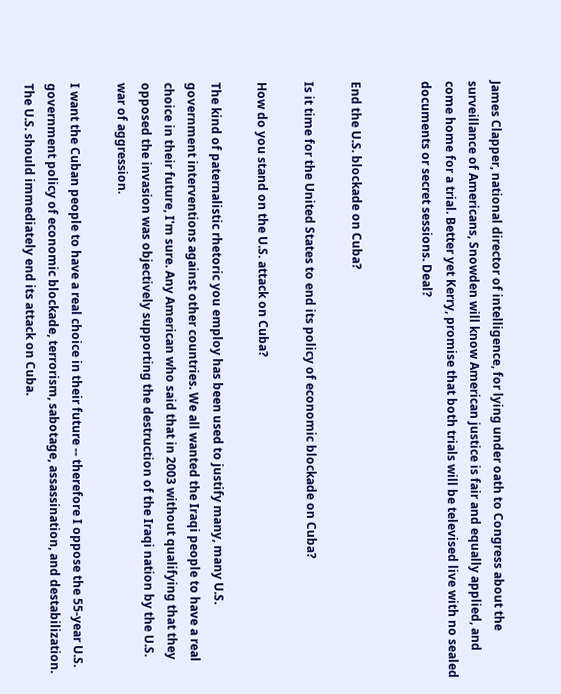James Clapper, national director of intelligence, for lying under oath to Congress about the surveillance of Americans, Snowden will know American justice is fair and equally applied, and come home for a trial. Better yet Kerry, promise that both trials will be televised live with no sealed documents or secret sessions. Deal?


End the U.S. blockade on Cuba?

Is it time for the United States to end its policy of economic blockade on Cuba?

How do you stand on the U.S. attack on Cuba?

The kind of paternalistic rhetoric you employ has been used to justify many, many U.S. government interventions against other countries. We all wanted the Iraqi people to have a real choice in their future, I'm sure. Any American who said that in 2003 without qualifying that they opposed the invasion was objectively supporting the destruction of the Iraqi nation by the U.S. war of aggression.

I want the Cuban people to have a real choice in their future -- therefore I oppose the 55-year U.S. government policy of economic blockade, terrorism, sabotage, assassination, and destabilization. The U.S. should immediately end its attack on Cuba.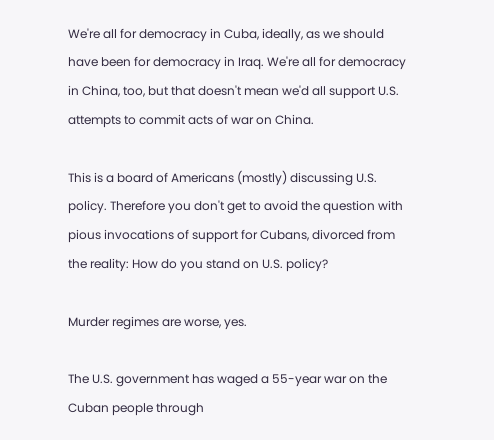We're all for democracy in Cuba, ideally, as we should have been for democracy in Iraq. We're all for democracy in China, too, but that doesn't mean we'd all support U.S. attempts to commit acts of war on China.

This is a board of Americans (mostly) discussing U.S. policy. Therefore you don't get to avoid the question with pious invocations of support for Cubans, divorced from the reality: How do you stand on U.S. policy?

Murder regimes are worse, yes.

The U.S. government has waged a 55-year war on the Cuban people through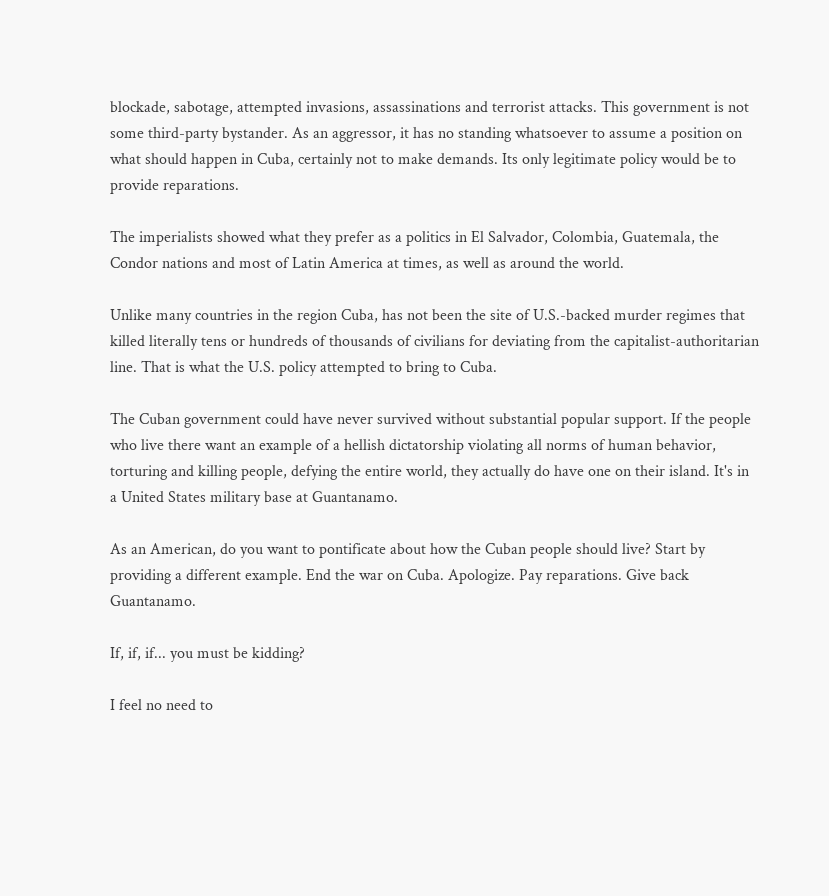blockade, sabotage, attempted invasions, assassinations and terrorist attacks. This government is not some third-party bystander. As an aggressor, it has no standing whatsoever to assume a position on what should happen in Cuba, certainly not to make demands. Its only legitimate policy would be to provide reparations.

The imperialists showed what they prefer as a politics in El Salvador, Colombia, Guatemala, the Condor nations and most of Latin America at times, as well as around the world.

Unlike many countries in the region Cuba, has not been the site of U.S.-backed murder regimes that killed literally tens or hundreds of thousands of civilians for deviating from the capitalist-authoritarian line. That is what the U.S. policy attempted to bring to Cuba.

The Cuban government could have never survived without substantial popular support. If the people who live there want an example of a hellish dictatorship violating all norms of human behavior, torturing and killing people, defying the entire world, they actually do have one on their island. It's in a United States military base at Guantanamo.

As an American, do you want to pontificate about how the Cuban people should live? Start by providing a different example. End the war on Cuba. Apologize. Pay reparations. Give back Guantanamo.

If, if, if... you must be kidding?

I feel no need to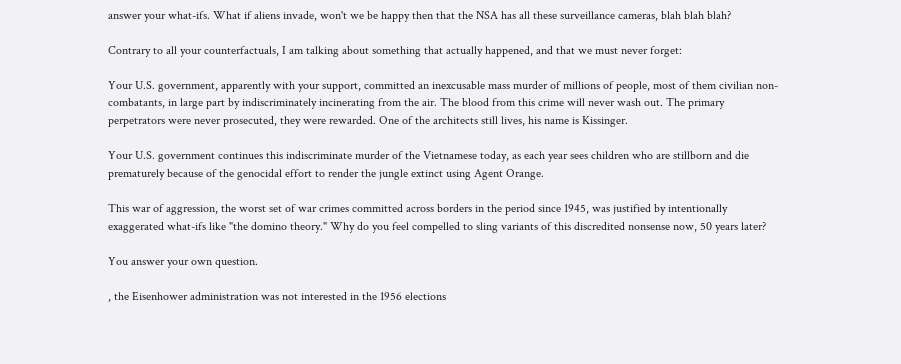answer your what-ifs. What if aliens invade, won't we be happy then that the NSA has all these surveillance cameras, blah blah blah?

Contrary to all your counterfactuals, I am talking about something that actually happened, and that we must never forget:

Your U.S. government, apparently with your support, committed an inexcusable mass murder of millions of people, most of them civilian non-combatants, in large part by indiscriminately incinerating from the air. The blood from this crime will never wash out. The primary perpetrators were never prosecuted, they were rewarded. One of the architects still lives, his name is Kissinger.

Your U.S. government continues this indiscriminate murder of the Vietnamese today, as each year sees children who are stillborn and die prematurely because of the genocidal effort to render the jungle extinct using Agent Orange.

This war of aggression, the worst set of war crimes committed across borders in the period since 1945, was justified by intentionally exaggerated what-ifs like "the domino theory." Why do you feel compelled to sling variants of this discredited nonsense now, 50 years later?

You answer your own question.

, the Eisenhower administration was not interested in the 1956 elections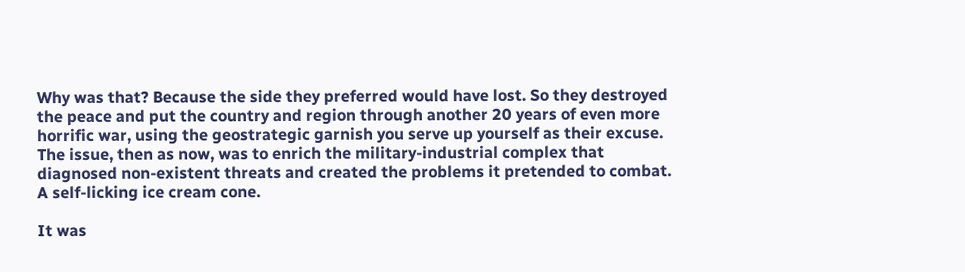Why was that? Because the side they preferred would have lost. So they destroyed the peace and put the country and region through another 20 years of even more horrific war, using the geostrategic garnish you serve up yourself as their excuse. The issue, then as now, was to enrich the military-industrial complex that diagnosed non-existent threats and created the problems it pretended to combat. A self-licking ice cream cone.

It was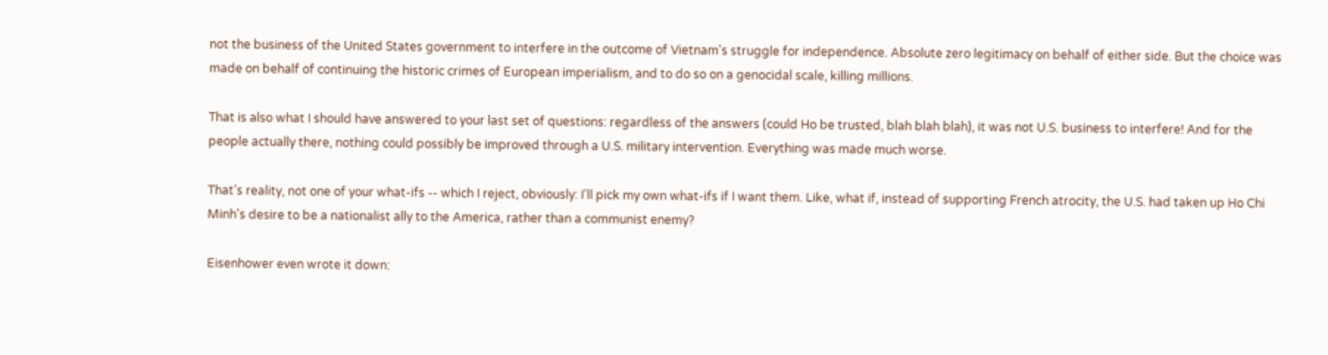not the business of the United States government to interfere in the outcome of Vietnam's struggle for independence. Absolute zero legitimacy on behalf of either side. But the choice was made on behalf of continuing the historic crimes of European imperialism, and to do so on a genocidal scale, killing millions.

That is also what I should have answered to your last set of questions: regardless of the answers (could Ho be trusted, blah blah blah), it was not U.S. business to interfere! And for the people actually there, nothing could possibly be improved through a U.S. military intervention. Everything was made much worse.

That's reality, not one of your what-ifs -- which I reject, obviously: I'll pick my own what-ifs if I want them. Like, what if, instead of supporting French atrocity, the U.S. had taken up Ho Chi Minh's desire to be a nationalist ally to the America, rather than a communist enemy?

Eisenhower even wrote it down: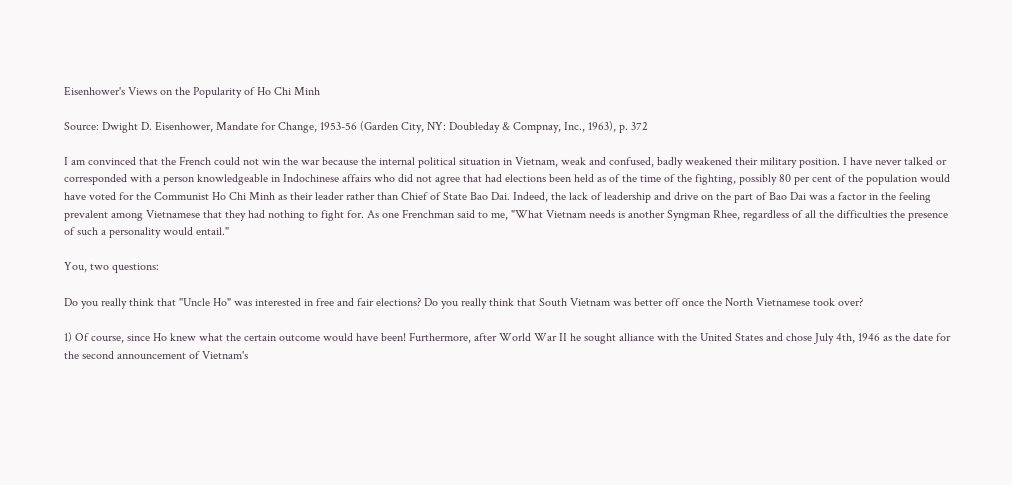Eisenhower's Views on the Popularity of Ho Chi Minh

Source: Dwight D. Eisenhower, Mandate for Change, 1953-56 (Garden City, NY: Doubleday & Compnay, Inc., 1963), p. 372

I am convinced that the French could not win the war because the internal political situation in Vietnam, weak and confused, badly weakened their military position. I have never talked or corresponded with a person knowledgeable in Indochinese affairs who did not agree that had elections been held as of the time of the fighting, possibly 80 per cent of the population would have voted for the Communist Ho Chi Minh as their leader rather than Chief of State Bao Dai. Indeed, the lack of leadership and drive on the part of Bao Dai was a factor in the feeling prevalent among Vietnamese that they had nothing to fight for. As one Frenchman said to me, "What Vietnam needs is another Syngman Rhee, regardless of all the difficulties the presence of such a personality would entail."

You, two questions:

Do you really think that "Uncle Ho" was interested in free and fair elections? Do you really think that South Vietnam was better off once the North Vietnamese took over?

1) Of course, since Ho knew what the certain outcome would have been! Furthermore, after World War II he sought alliance with the United States and chose July 4th, 1946 as the date for the second announcement of Vietnam's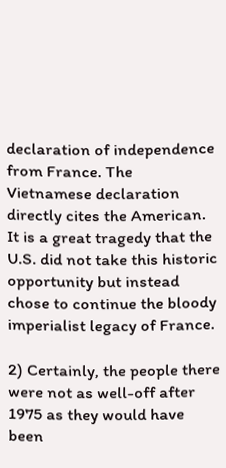declaration of independence from France. The Vietnamese declaration directly cites the American. It is a great tragedy that the U.S. did not take this historic opportunity but instead chose to continue the bloody imperialist legacy of France.

2) Certainly, the people there were not as well-off after 1975 as they would have been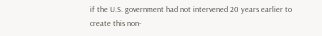if the U.S. government had not intervened 20 years earlier to create this non-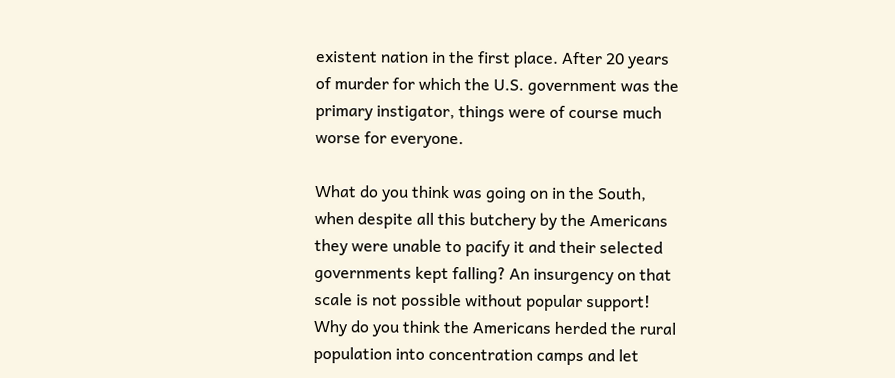existent nation in the first place. After 20 years of murder for which the U.S. government was the primary instigator, things were of course much worse for everyone.

What do you think was going on in the South, when despite all this butchery by the Americans they were unable to pacify it and their selected governments kept falling? An insurgency on that scale is not possible without popular support! Why do you think the Americans herded the rural population into concentration camps and let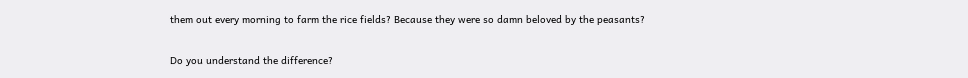them out every morning to farm the rice fields? Because they were so damn beloved by the peasants?

Do you understand the difference?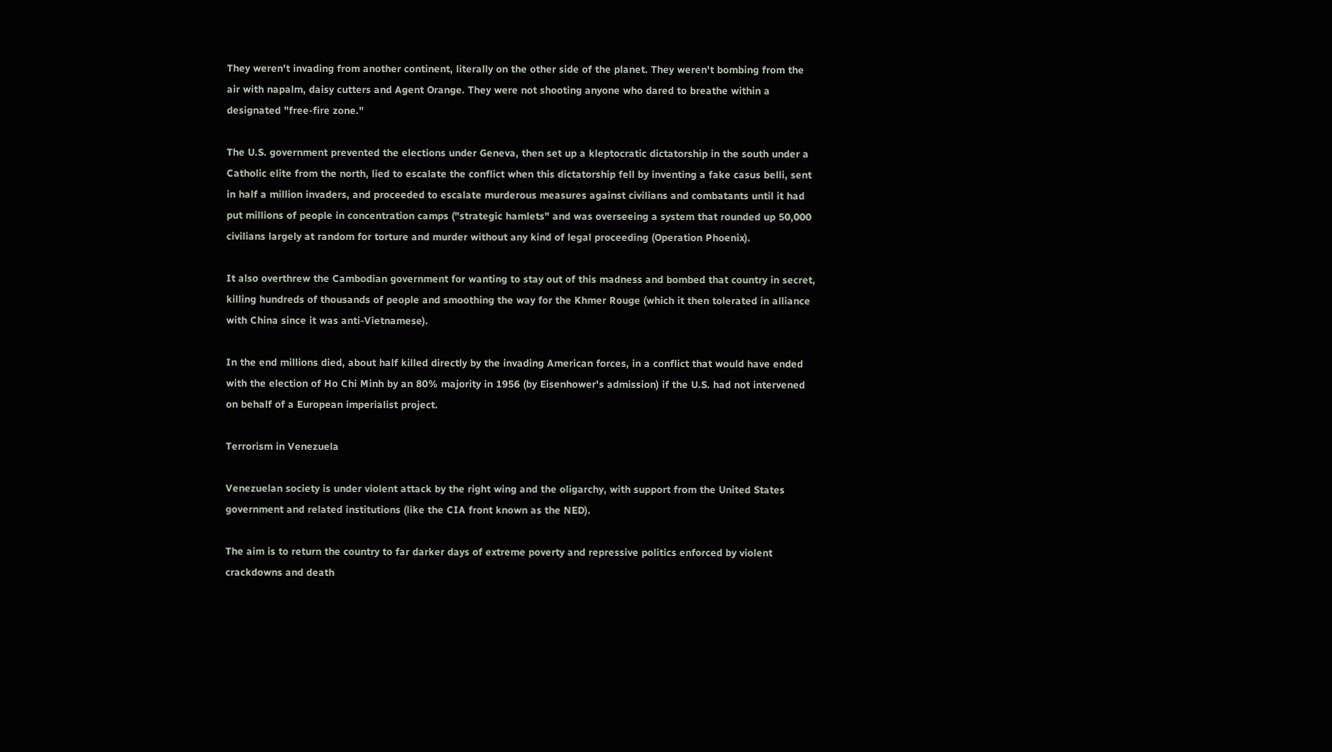They weren't invading from another continent, literally on the other side of the planet. They weren't bombing from the air with napalm, daisy cutters and Agent Orange. They were not shooting anyone who dared to breathe within a designated "free-fire zone."

The U.S. government prevented the elections under Geneva, then set up a kleptocratic dictatorship in the south under a Catholic elite from the north, lied to escalate the conflict when this dictatorship fell by inventing a fake casus belli, sent in half a million invaders, and proceeded to escalate murderous measures against civilians and combatants until it had put millions of people in concentration camps ("strategic hamlets" and was overseeing a system that rounded up 50,000 civilians largely at random for torture and murder without any kind of legal proceeding (Operation Phoenix).

It also overthrew the Cambodian government for wanting to stay out of this madness and bombed that country in secret, killing hundreds of thousands of people and smoothing the way for the Khmer Rouge (which it then tolerated in alliance with China since it was anti-Vietnamese).

In the end millions died, about half killed directly by the invading American forces, in a conflict that would have ended with the election of Ho Chi Minh by an 80% majority in 1956 (by Eisenhower's admission) if the U.S. had not intervened on behalf of a European imperialist project.

Terrorism in Venezuela

Venezuelan society is under violent attack by the right wing and the oligarchy, with support from the United States government and related institutions (like the CIA front known as the NED).

The aim is to return the country to far darker days of extreme poverty and repressive politics enforced by violent crackdowns and death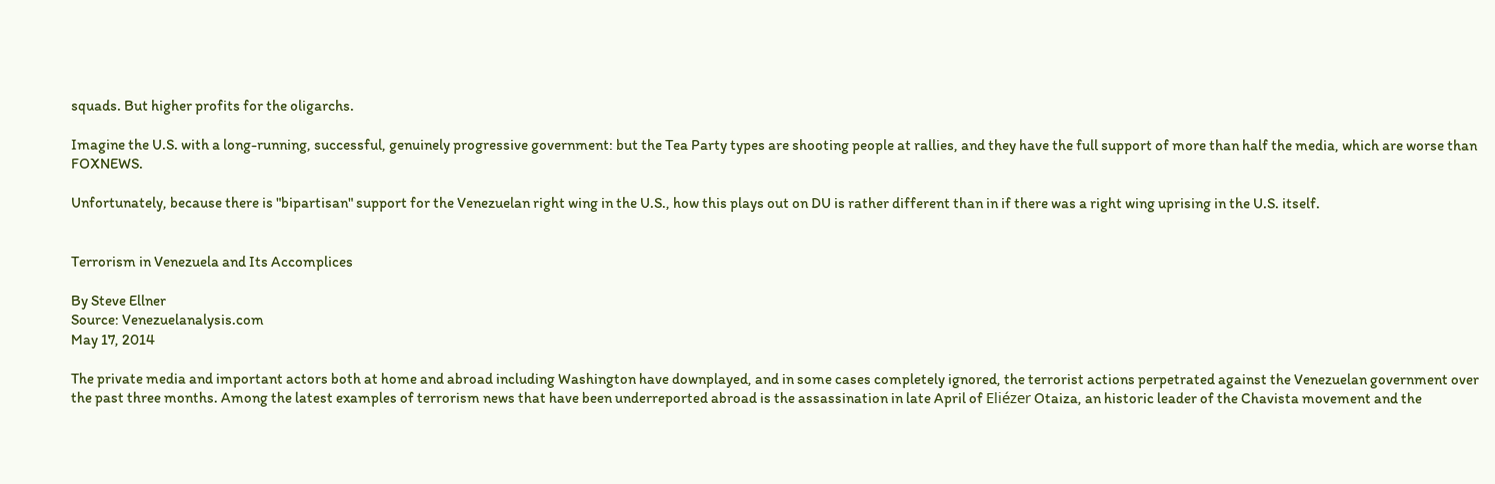squads. But higher profits for the oligarchs.

Imagine the U.S. with a long-running, successful, genuinely progressive government: but the Tea Party types are shooting people at rallies, and they have the full support of more than half the media, which are worse than FOXNEWS.

Unfortunately, because there is "bipartisan" support for the Venezuelan right wing in the U.S., how this plays out on DU is rather different than in if there was a right wing uprising in the U.S. itself.


Terrorism in Venezuela and Its Accomplices

By Steve Ellner
Source: Venezuelanalysis.com
May 17, 2014

The private media and important actors both at home and abroad including Washington have downplayed, and in some cases completely ignored, the terrorist actions perpetrated against the Venezuelan government over the past three months. Among the latest examples of terrorism news that have been underreported abroad is the assassination in late April of Eliézer Otaiza, an historic leader of the Chavista movement and the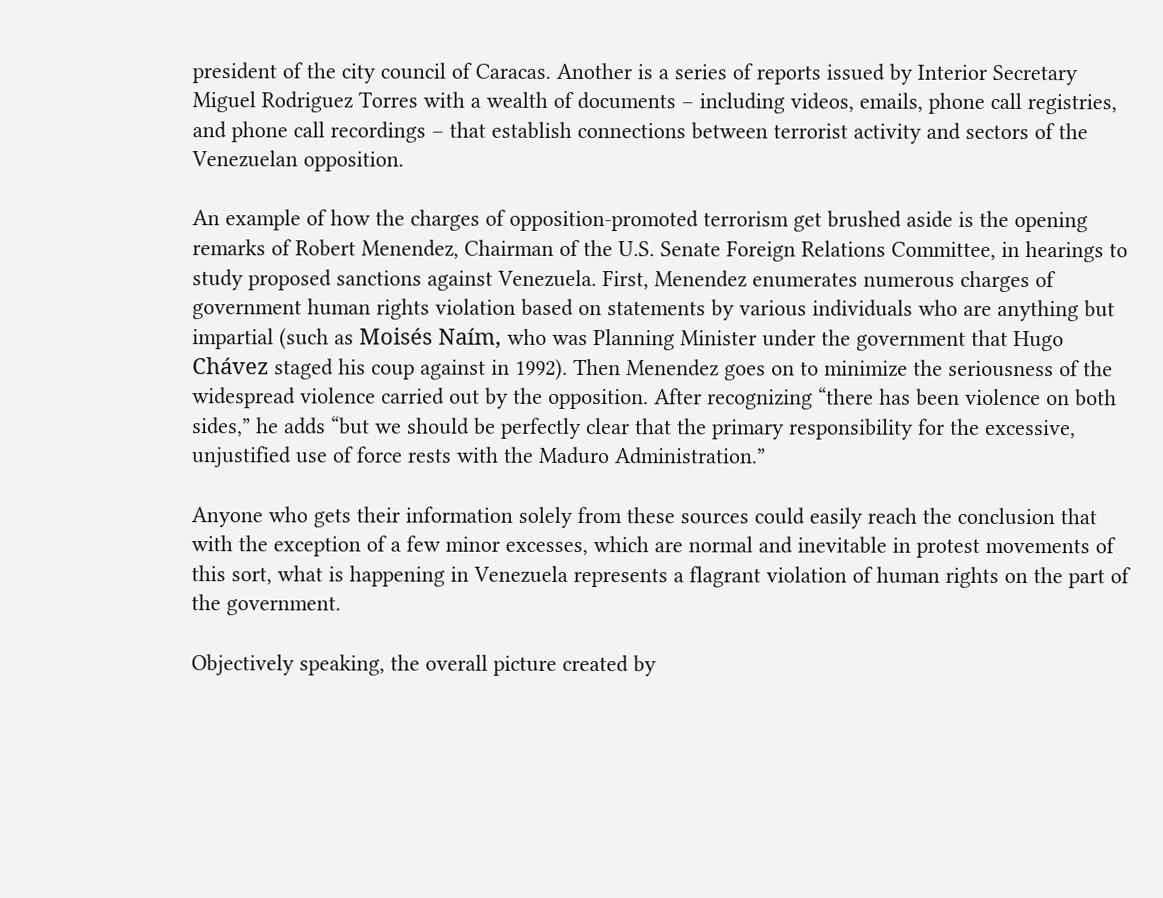president of the city council of Caracas. Another is a series of reports issued by Interior Secretary Miguel Rodriguez Torres with a wealth of documents – including videos, emails, phone call registries, and phone call recordings – that establish connections between terrorist activity and sectors of the Venezuelan opposition.

An example of how the charges of opposition-promoted terrorism get brushed aside is the opening remarks of Robert Menendez, Chairman of the U.S. Senate Foreign Relations Committee, in hearings to study proposed sanctions against Venezuela. First, Menendez enumerates numerous charges of government human rights violation based on statements by various individuals who are anything but impartial (such as Moisés Naím, who was Planning Minister under the government that Hugo Chávez staged his coup against in 1992). Then Menendez goes on to minimize the seriousness of the widespread violence carried out by the opposition. After recognizing “there has been violence on both sides,” he adds “but we should be perfectly clear that the primary responsibility for the excessive, unjustified use of force rests with the Maduro Administration.”

Anyone who gets their information solely from these sources could easily reach the conclusion that with the exception of a few minor excesses, which are normal and inevitable in protest movements of this sort, what is happening in Venezuela represents a flagrant violation of human rights on the part of the government.

Objectively speaking, the overall picture created by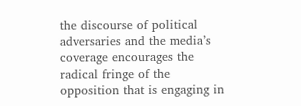the discourse of political adversaries and the media’s coverage encourages the radical fringe of the opposition that is engaging in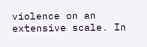violence on an extensive scale. In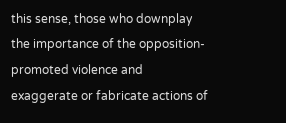this sense, those who downplay the importance of the opposition-promoted violence and exaggerate or fabricate actions of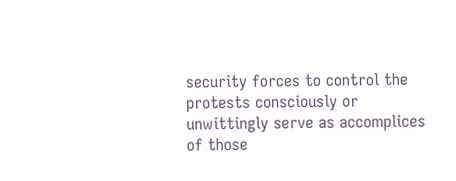security forces to control the protests consciously or unwittingly serve as accomplices of those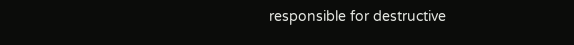responsible for destructive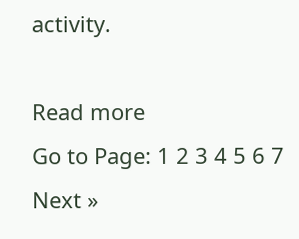activity.

Read more
Go to Page: 1 2 3 4 5 6 7 Next »